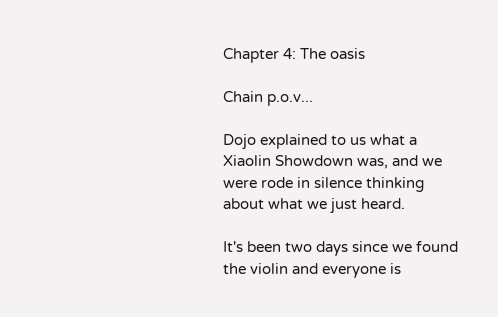Chapter 4: The oasis

Chain p.o.v...

Dojo explained to us what a Xiaolin Showdown was, and we were rode in silence thinking about what we just heard.

It's been two days since we found the violin and everyone is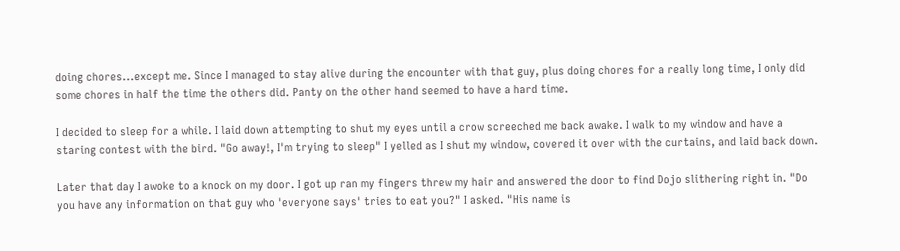doing chores...except me. Since I managed to stay alive during the encounter with that guy, plus doing chores for a really long time, I only did some chores in half the time the others did. Panty on the other hand seemed to have a hard time.

I decided to sleep for a while. I laid down attempting to shut my eyes until a crow screeched me back awake. I walk to my window and have a staring contest with the bird. "Go away!, I'm trying to sleep" I yelled as I shut my window, covered it over with the curtains, and laid back down.

Later that day I awoke to a knock on my door. I got up ran my fingers threw my hair and answered the door to find Dojo slithering right in. "Do you have any information on that guy who 'everyone says' tries to eat you?" I asked. "His name is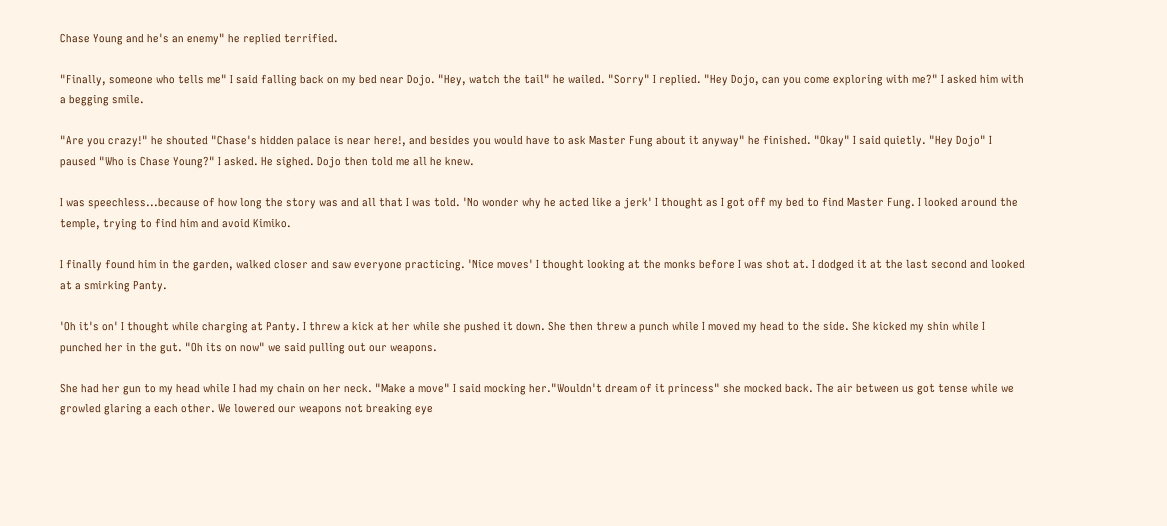Chase Young and he's an enemy" he replied terrified.

"Finally, someone who tells me" I said falling back on my bed near Dojo. "Hey, watch the tail" he wailed. "Sorry" I replied. "Hey Dojo, can you come exploring with me?" I asked him with a begging smile.

"Are you crazy!" he shouted "Chase's hidden palace is near here!, and besides you would have to ask Master Fung about it anyway" he finished. "Okay" I said quietly. "Hey Dojo" I paused "Who is Chase Young?" I asked. He sighed. Dojo then told me all he knew.

I was speechless...because of how long the story was and all that I was told. 'No wonder why he acted like a jerk' I thought as I got off my bed to find Master Fung. I looked around the temple, trying to find him and avoid Kimiko.

I finally found him in the garden, walked closer and saw everyone practicing. 'Nice moves' I thought looking at the monks before I was shot at. I dodged it at the last second and looked at a smirking Panty.

'Oh it's on' I thought while charging at Panty. I threw a kick at her while she pushed it down. She then threw a punch while I moved my head to the side. She kicked my shin while I punched her in the gut. "Oh its on now" we said pulling out our weapons.

She had her gun to my head while I had my chain on her neck. "Make a move" I said mocking her."Wouldn't dream of it princess" she mocked back. The air between us got tense while we growled glaring a each other. We lowered our weapons not breaking eye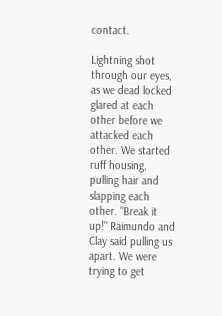contact.

Lightning shot through our eyes, as we dead locked glared at each other before we attacked each other. We started ruff housing, pulling hair and slapping each other. "Break it up!" Raimundo and Clay said pulling us apart. We were trying to get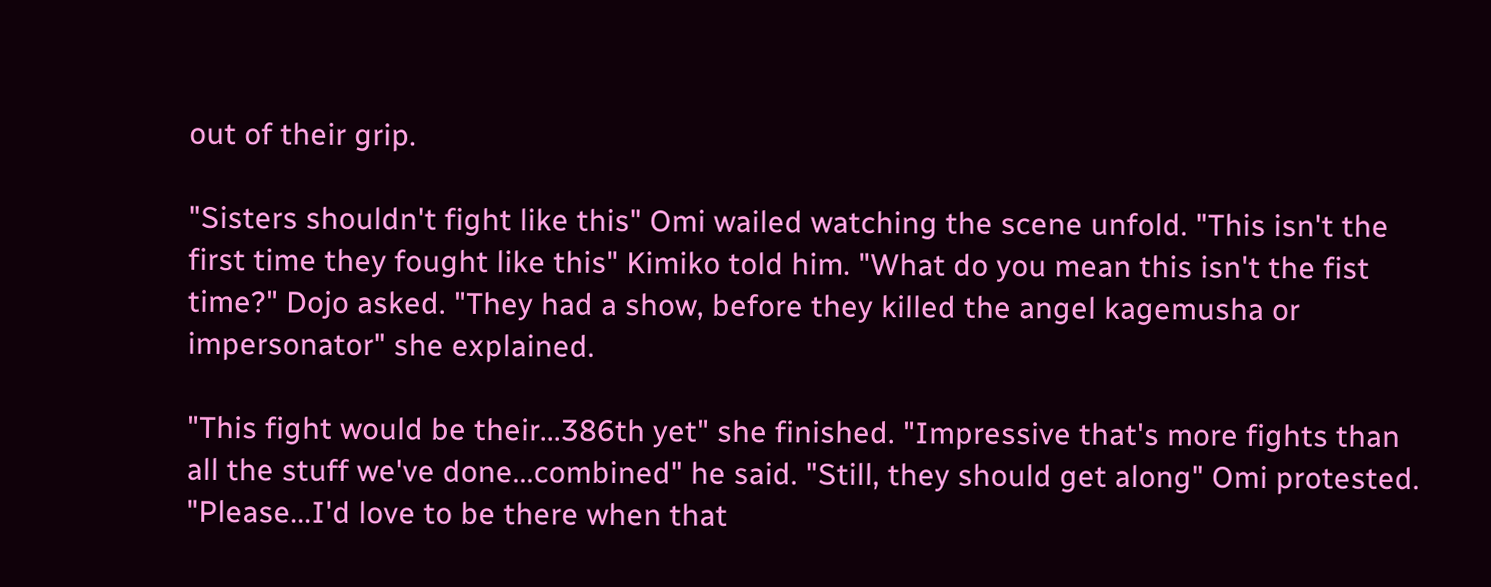out of their grip.

"Sisters shouldn't fight like this" Omi wailed watching the scene unfold. "This isn't the first time they fought like this" Kimiko told him. "What do you mean this isn't the fist time?" Dojo asked. "They had a show, before they killed the angel kagemusha or impersonator" she explained.

"This fight would be their...386th yet" she finished. "Impressive that's more fights than all the stuff we've done...combined" he said. "Still, they should get along" Omi protested. "Please...I'd love to be there when that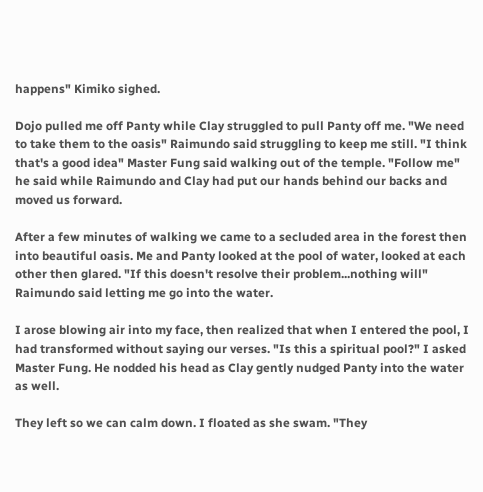happens" Kimiko sighed.

Dojo pulled me off Panty while Clay struggled to pull Panty off me. "We need to take them to the oasis" Raimundo said struggling to keep me still. "I think that's a good idea" Master Fung said walking out of the temple. "Follow me" he said while Raimundo and Clay had put our hands behind our backs and moved us forward.

After a few minutes of walking we came to a secluded area in the forest then into beautiful oasis. Me and Panty looked at the pool of water, looked at each other then glared. "If this doesn't resolve their problem...nothing will" Raimundo said letting me go into the water.

I arose blowing air into my face, then realized that when I entered the pool, I had transformed without saying our verses. "Is this a spiritual pool?" I asked Master Fung. He nodded his head as Clay gently nudged Panty into the water as well.

They left so we can calm down. I floated as she swam. "They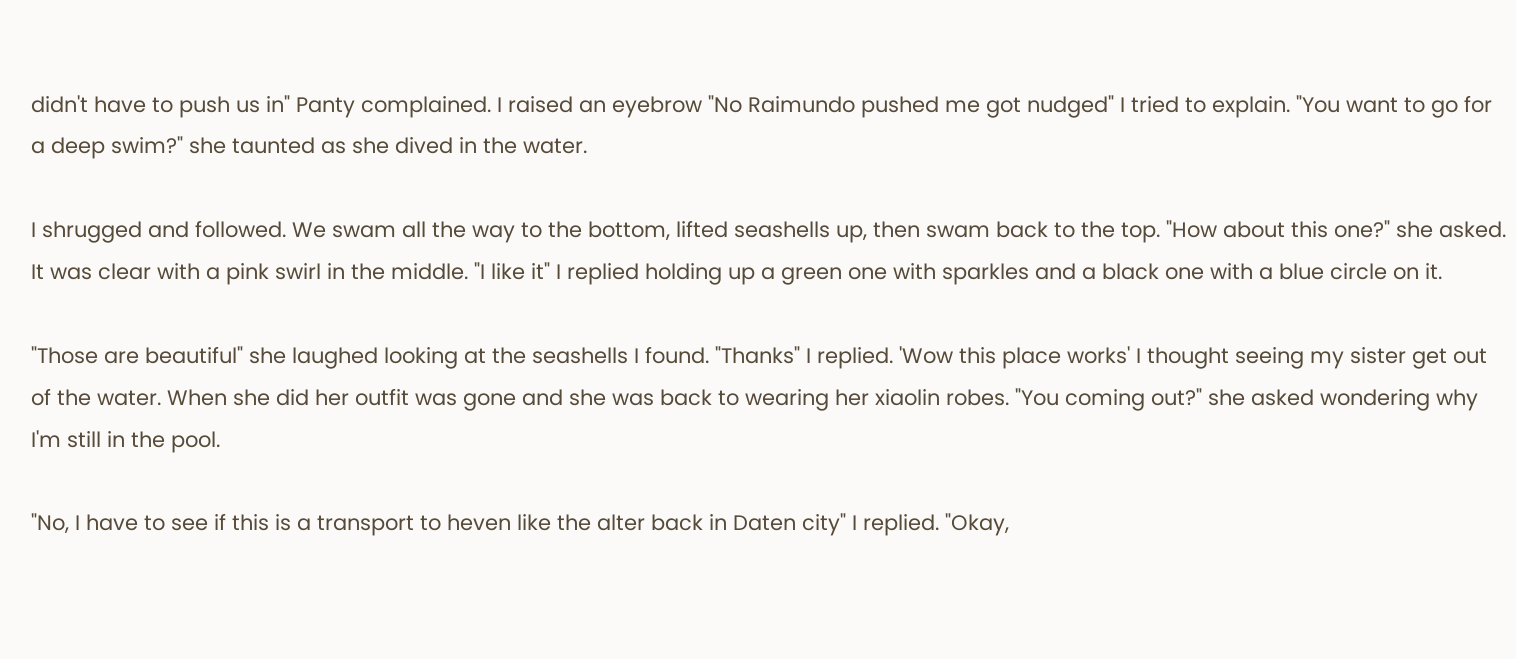didn't have to push us in" Panty complained. I raised an eyebrow "No Raimundo pushed me got nudged" I tried to explain. "You want to go for a deep swim?" she taunted as she dived in the water.

I shrugged and followed. We swam all the way to the bottom, lifted seashells up, then swam back to the top. "How about this one?" she asked. It was clear with a pink swirl in the middle. "I like it" I replied holding up a green one with sparkles and a black one with a blue circle on it.

"Those are beautiful" she laughed looking at the seashells I found. "Thanks" I replied. 'Wow this place works' I thought seeing my sister get out of the water. When she did her outfit was gone and she was back to wearing her xiaolin robes. "You coming out?" she asked wondering why I'm still in the pool.

"No, I have to see if this is a transport to heven like the alter back in Daten city" I replied. "Okay,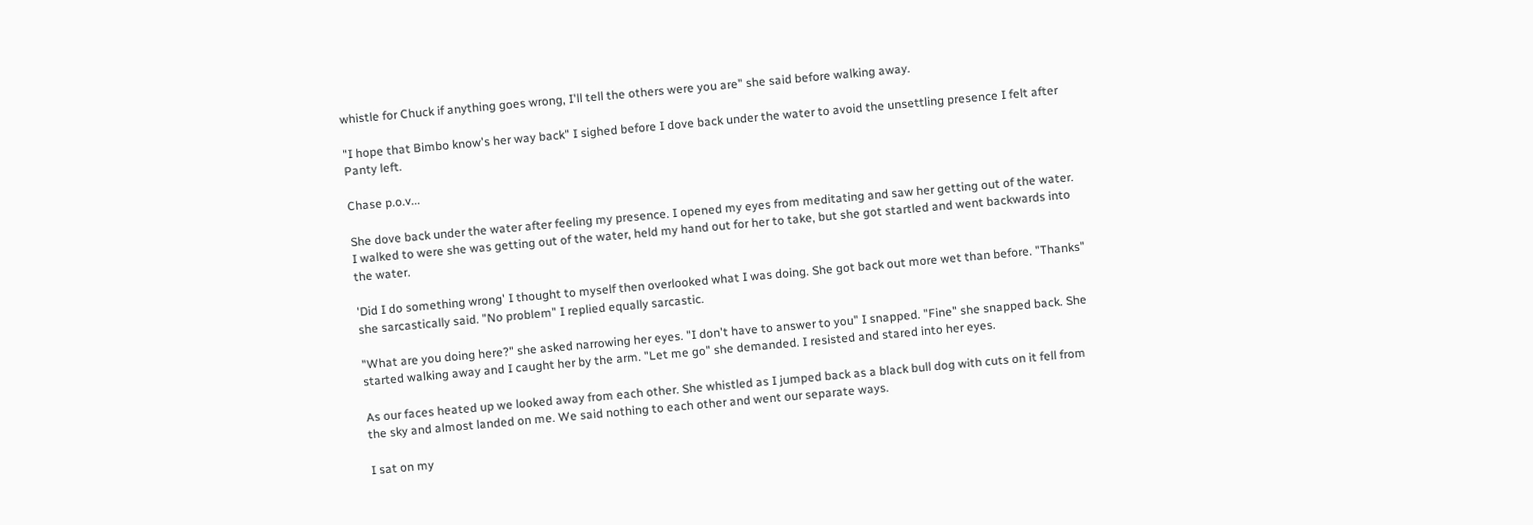whistle for Chuck if anything goes wrong, I'll tell the others were you are" she said before walking away.

"I hope that Bimbo know's her way back" I sighed before I dove back under the water to avoid the unsettling presence I felt after Panty left.

Chase p.o.v...

She dove back under the water after feeling my presence. I opened my eyes from meditating and saw her getting out of the water. I walked to were she was getting out of the water, held my hand out for her to take, but she got startled and went backwards into the water.

'Did I do something wrong' I thought to myself then overlooked what I was doing. She got back out more wet than before. "Thanks" she sarcastically said. "No problem" I replied equally sarcastic.

"What are you doing here?" she asked narrowing her eyes. "I don't have to answer to you" I snapped. "Fine" she snapped back. She started walking away and I caught her by the arm. "Let me go" she demanded. I resisted and stared into her eyes.

As our faces heated up we looked away from each other. She whistled as I jumped back as a black bull dog with cuts on it fell from the sky and almost landed on me. We said nothing to each other and went our separate ways.

I sat on my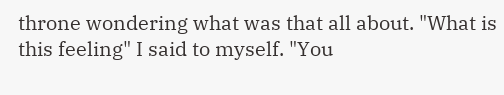throne wondering what was that all about. "What is this feeling" I said to myself. "You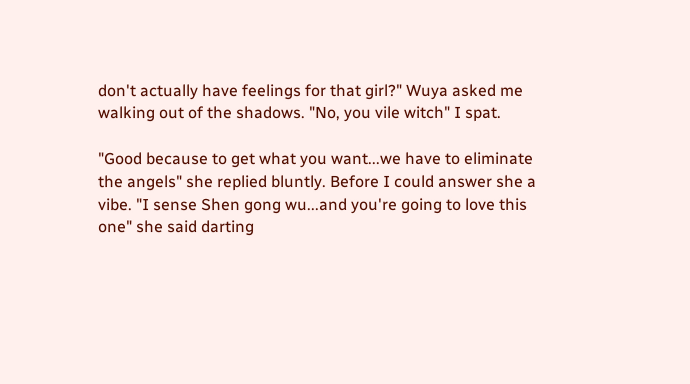don't actually have feelings for that girl?" Wuya asked me walking out of the shadows. "No, you vile witch" I spat.

"Good because to get what you want...we have to eliminate the angels" she replied bluntly. Before I could answer she a vibe. "I sense Shen gong wu...and you're going to love this one" she said darting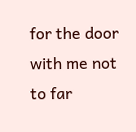for the door with me not to far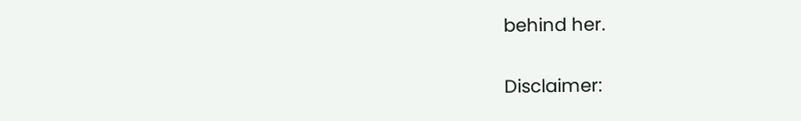behind her.

Disclaimer: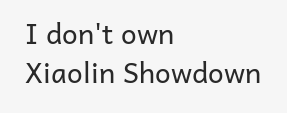I don't own Xiaolin Showdown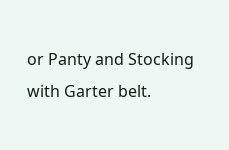or Panty and Stocking with Garter belt.